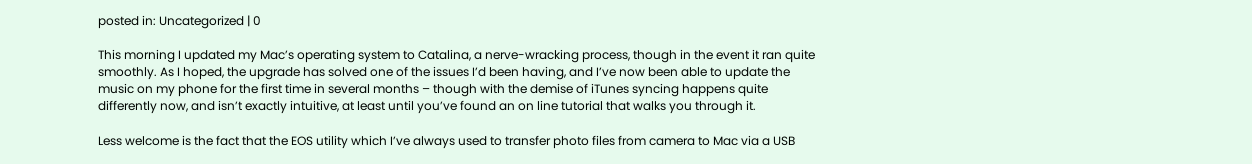posted in: Uncategorized | 0

This morning I updated my Mac’s operating system to Catalina, a nerve-wracking process, though in the event it ran quite smoothly. As I hoped, the upgrade has solved one of the issues I’d been having, and I’ve now been able to update the music on my phone for the first time in several months – though with the demise of iTunes syncing happens quite differently now, and isn’t exactly intuitive, at least until you’ve found an on line tutorial that walks you through it.

Less welcome is the fact that the EOS utility which I’ve always used to transfer photo files from camera to Mac via a USB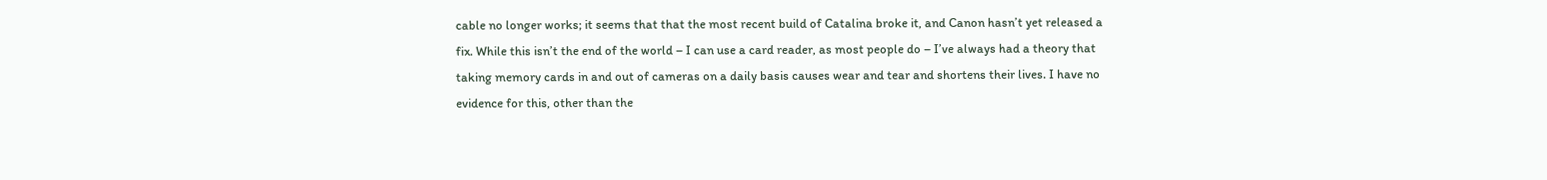cable no longer works; it seems that that the most recent build of Catalina broke it, and Canon hasn’t yet released a fix. While this isn’t the end of the world – I can use a card reader, as most people do – I’ve always had a theory that taking memory cards in and out of cameras on a daily basis causes wear and tear and shortens their lives. I have no evidence for this, other than the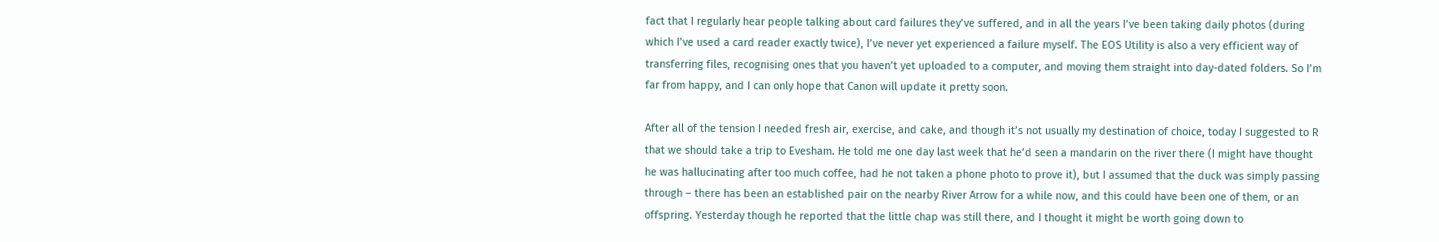fact that I regularly hear people talking about card failures they’ve suffered, and in all the years I’ve been taking daily photos (during which I’ve used a card reader exactly twice), I’ve never yet experienced a failure myself. The EOS Utility is also a very efficient way of transferring files, recognising ones that you haven’t yet uploaded to a computer, and moving them straight into day-dated folders. So I’m far from happy, and I can only hope that Canon will update it pretty soon.

After all of the tension I needed fresh air, exercise, and cake, and though it’s not usually my destination of choice, today I suggested to R that we should take a trip to Evesham. He told me one day last week that he’d seen a mandarin on the river there (I might have thought he was hallucinating after too much coffee, had he not taken a phone photo to prove it), but I assumed that the duck was simply passing through – there has been an established pair on the nearby River Arrow for a while now, and this could have been one of them, or an offspring. Yesterday though he reported that the little chap was still there, and I thought it might be worth going down to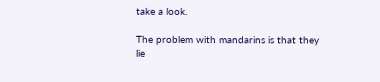take a look.

The problem with mandarins is that they lie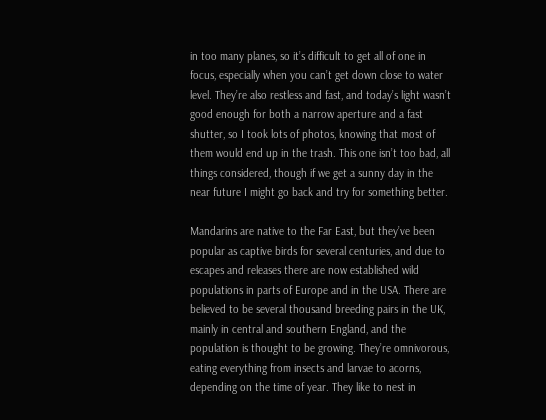in too many planes, so it’s difficult to get all of one in focus, especially when you can’t get down close to water level. They’re also restless and fast, and today’s light wasn’t good enough for both a narrow aperture and a fast shutter, so I took lots of photos, knowing that most of them would end up in the trash. This one isn’t too bad, all things considered, though if we get a sunny day in the near future I might go back and try for something better.

Mandarins are native to the Far East, but they’ve been popular as captive birds for several centuries, and due to escapes and releases there are now established wild populations in parts of Europe and in the USA. There are believed to be several thousand breeding pairs in the UK, mainly in central and southern England, and the population is thought to be growing. They’re omnivorous, eating everything from insects and larvae to acorns, depending on the time of year. They like to nest in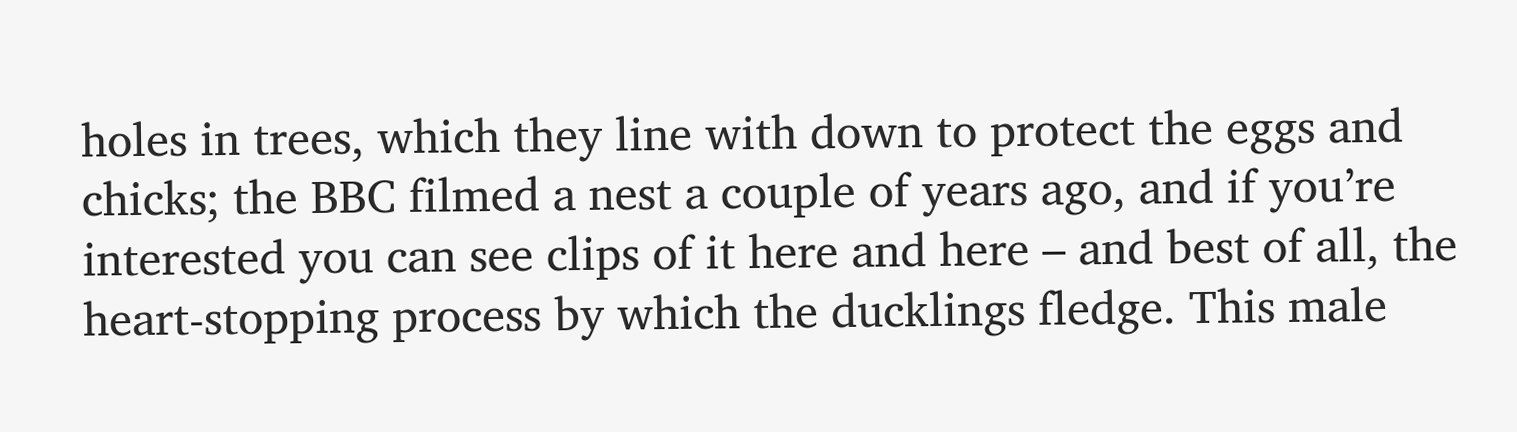holes in trees, which they line with down to protect the eggs and chicks; the BBC filmed a nest a couple of years ago, and if you’re interested you can see clips of it here and here – and best of all, the heart-stopping process by which the ducklings fledge. This male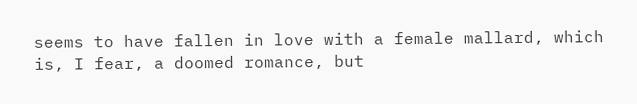seems to have fallen in love with a female mallard, which is, I fear, a doomed romance, but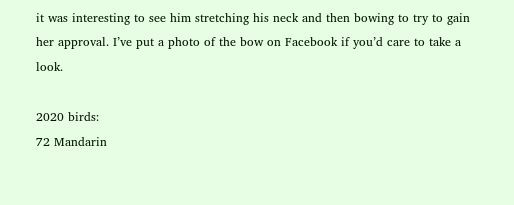it was interesting to see him stretching his neck and then bowing to try to gain her approval. I’ve put a photo of the bow on Facebook if you’d care to take a look.

2020 birds:
72 Mandarin